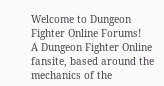Welcome to Dungeon Fighter Online Forums!
A Dungeon Fighter Online fansite, based around the mechanics of the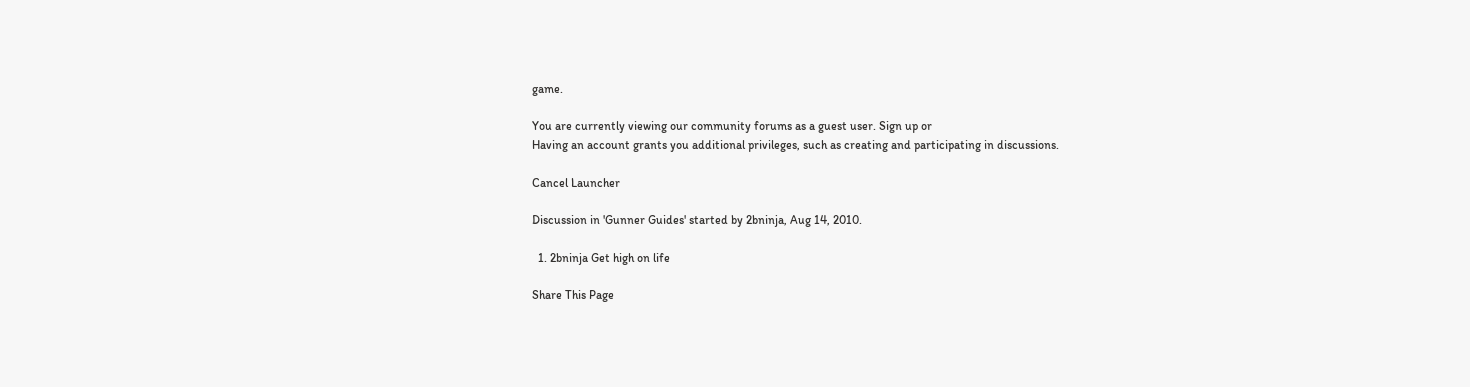game.

You are currently viewing our community forums as a guest user. Sign up or
Having an account grants you additional privileges, such as creating and participating in discussions.

Cancel Launcher

Discussion in 'Gunner Guides' started by 2bninja, Aug 14, 2010.

  1. 2bninja Get high on life

Share This Page